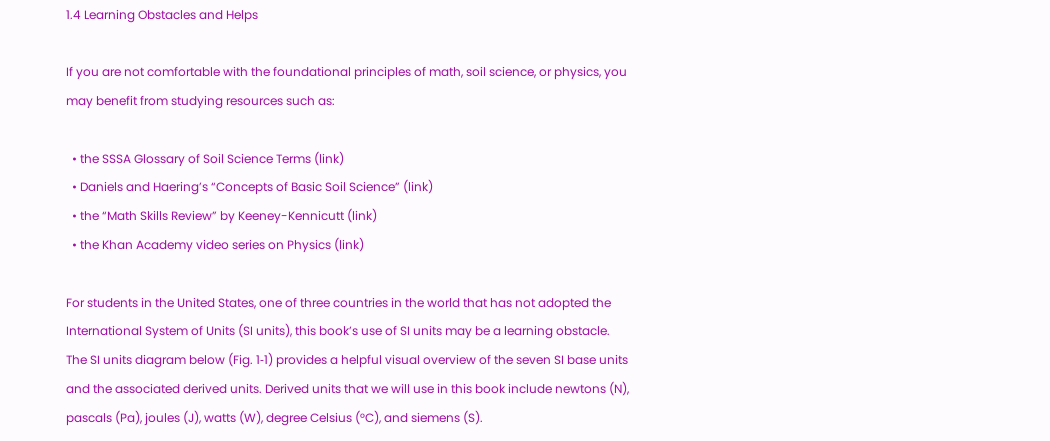1.4 Learning Obstacles and Helps

If you are not comfortable with the foundational principles of math, soil science, or physics, you may benefit from studying resources such as:

  • the SSSA Glossary of Soil Science Terms (link)
  • Daniels and Haering’s “Concepts of Basic Soil Science” (link)
  • the “Math Skills Review” by Keeney-Kennicutt (link)
  • the Khan Academy video series on Physics (link)

For students in the United States, one of three countries in the world that has not adopted the International System of Units (SI units), this book’s use of SI units may be a learning obstacle. The SI units diagram below (Fig. 1‑1) provides a helpful visual overview of the seven SI base units and the associated derived units. Derived units that we will use in this book include newtons (N), pascals (Pa), joules (J), watts (W), degree Celsius (°C), and siemens (S).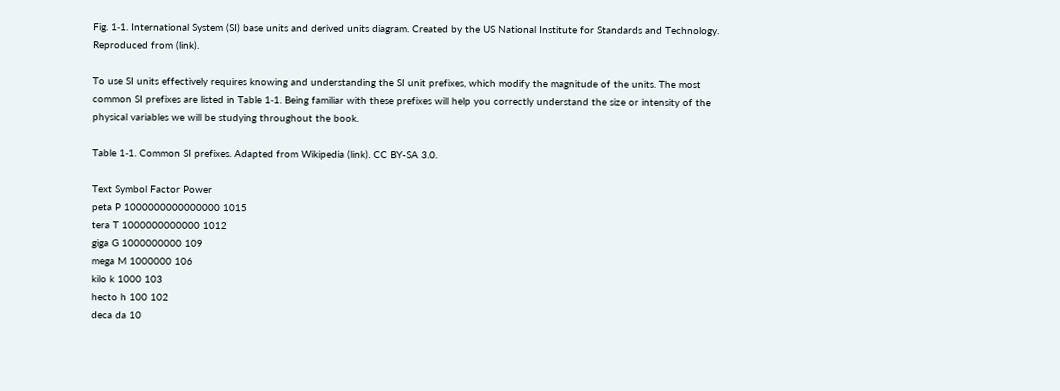Fig. 1‑1. International System (SI) base units and derived units diagram. Created by the US National Institute for Standards and Technology. Reproduced from (link).

To use SI units effectively requires knowing and understanding the SI unit prefixes, which modify the magnitude of the units. The most common SI prefixes are listed in Table 1‑1. Being familiar with these prefixes will help you correctly understand the size or intensity of the physical variables we will be studying throughout the book.

Table 1‑1. Common SI prefixes. Adapted from Wikipedia (link). CC BY-SA 3.0.

Text Symbol Factor Power
peta P 1000000000000000 1015
tera T 1000000000000 1012
giga G 1000000000 109
mega M 1000000 106
kilo k 1000 103
hecto h 100 102
deca da 10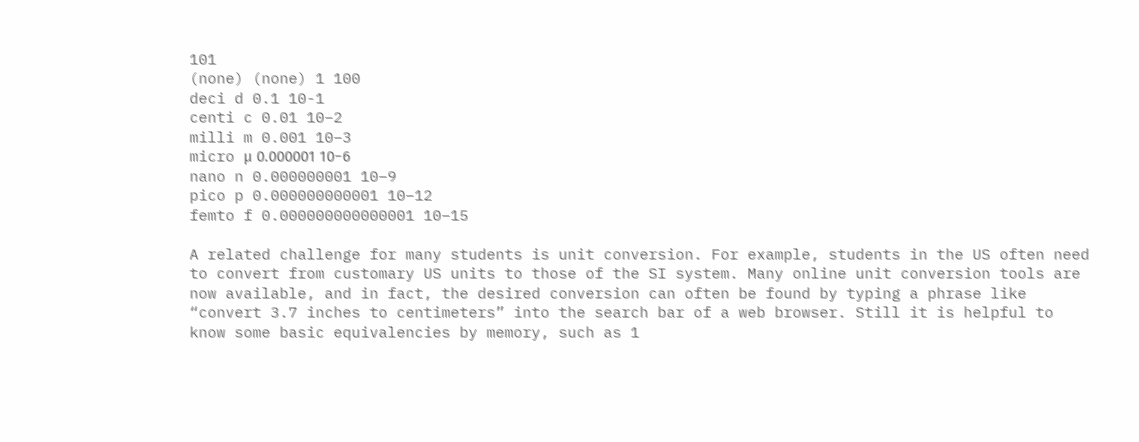101
(none) (none) 1 100
deci d 0.1 10-1
centi c 0.01 10−2
milli m 0.001 10−3
micro μ 0.000001 10−6
nano n 0.000000001 10−9
pico p 0.000000000001 10−12
femto f 0.000000000000001 10−15

A related challenge for many students is unit conversion. For example, students in the US often need to convert from customary US units to those of the SI system. Many online unit conversion tools are now available, and in fact, the desired conversion can often be found by typing a phrase like “convert 3.7 inches to centimeters” into the search bar of a web browser. Still it is helpful to know some basic equivalencies by memory, such as 1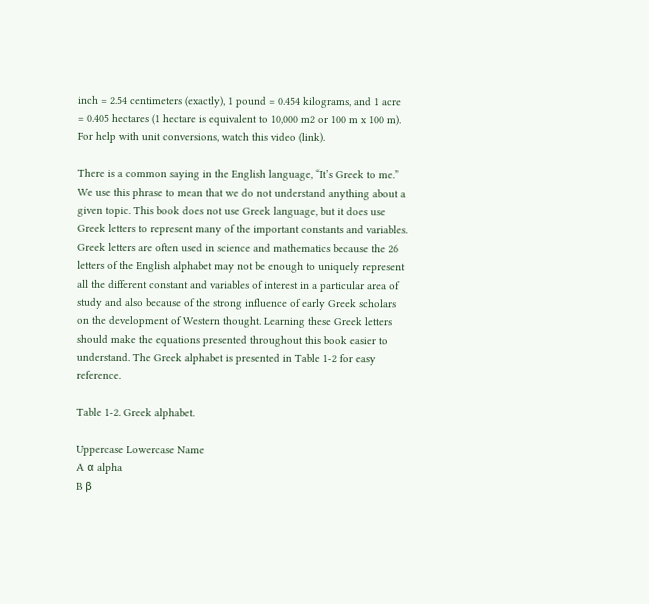inch = 2.54 centimeters (exactly), 1 pound = 0.454 kilograms, and 1 acre = 0.405 hectares (1 hectare is equivalent to 10,000 m2 or 100 m x 100 m). For help with unit conversions, watch this video (link).

There is a common saying in the English language, “It’s Greek to me.” We use this phrase to mean that we do not understand anything about a given topic. This book does not use Greek language, but it does use Greek letters to represent many of the important constants and variables. Greek letters are often used in science and mathematics because the 26 letters of the English alphabet may not be enough to uniquely represent all the different constant and variables of interest in a particular area of study and also because of the strong influence of early Greek scholars on the development of Western thought. Learning these Greek letters should make the equations presented throughout this book easier to understand. The Greek alphabet is presented in Table 1‑2 for easy reference.

Table 1‑2. Greek alphabet.

Uppercase Lowercase Name
A α alpha
B β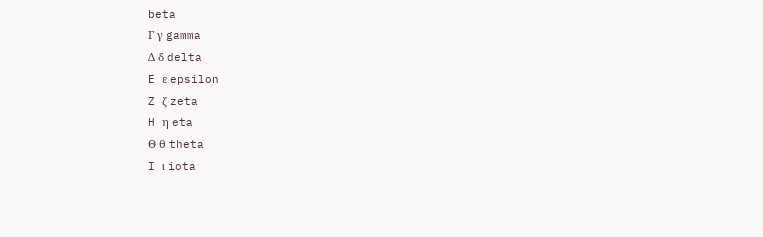beta
Γ γ gamma
Δ δ delta
E ε epsilon
Z ζ zeta
H η eta
Θ θ theta
I ι iota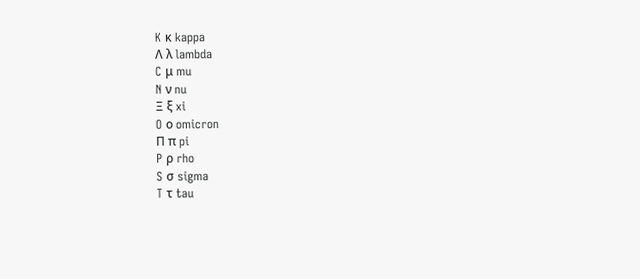K κ kappa
Λ λ lambda
C μ mu
N ν nu
Ξ ξ xi
O ο omicron
Π π pi
P ρ rho
S σ sigma
T τ tau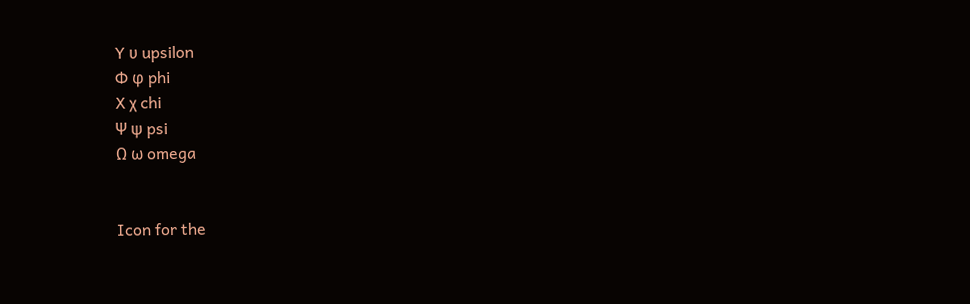Y υ upsilon
Φ φ phi
X χ chi
Ψ ψ psi
Ω ω omega


Icon for the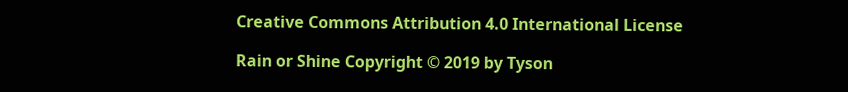Creative Commons Attribution 4.0 International License

Rain or Shine Copyright © 2019 by Tyson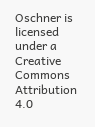Oschner is licensed under a Creative Commons Attribution 4.0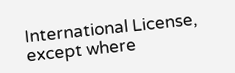International License, except where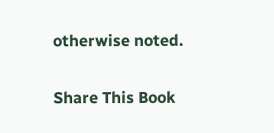otherwise noted.

Share This Book